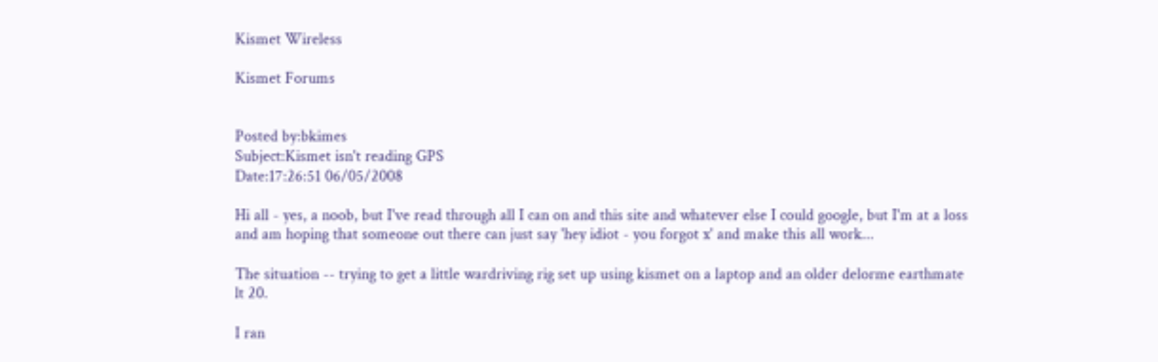Kismet Wireless

Kismet Forums


Posted by:bkimes
Subject:Kismet isn't reading GPS
Date:17:26:51 06/05/2008

Hi all - yes, a noob, but I've read through all I can on and this site and whatever else I could google, but I'm at a loss and am hoping that someone out there can just say 'hey idiot - you forgot x' and make this all work...

The situation -- trying to get a little wardriving rig set up using kismet on a laptop and an older delorme earthmate lt 20.

I ran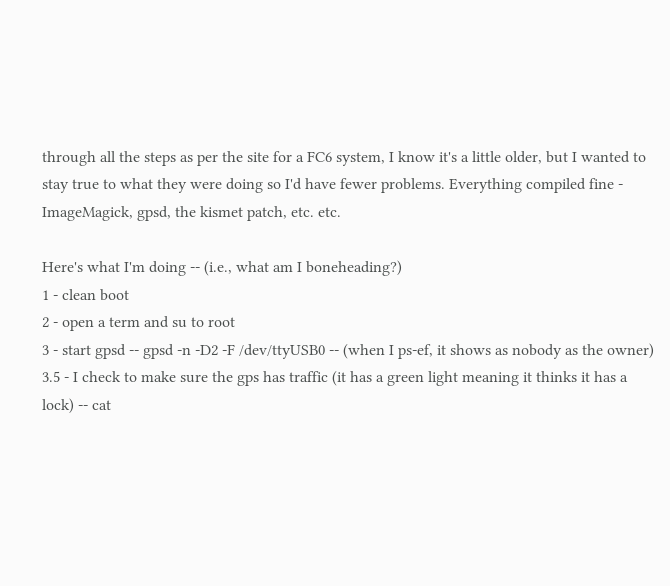through all the steps as per the site for a FC6 system, I know it's a little older, but I wanted to stay true to what they were doing so I'd have fewer problems. Everything compiled fine - ImageMagick, gpsd, the kismet patch, etc. etc.

Here's what I'm doing -- (i.e., what am I boneheading?)
1 - clean boot
2 - open a term and su to root
3 - start gpsd -- gpsd -n -D2 -F /dev/ttyUSB0 -- (when I ps-ef, it shows as nobody as the owner)
3.5 - I check to make sure the gps has traffic (it has a green light meaning it thinks it has a lock) -- cat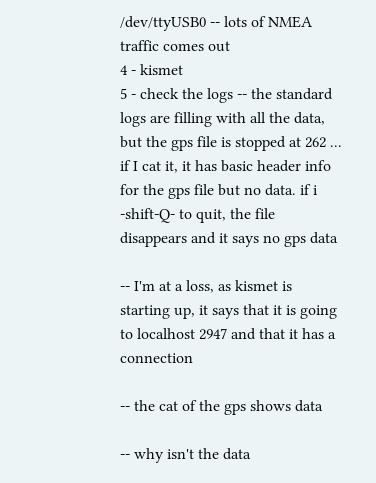/dev/ttyUSB0 -- lots of NMEA traffic comes out
4 - kismet
5 - check the logs -- the standard logs are filling with all the data, but the gps file is stopped at 262 ... if I cat it, it has basic header info for the gps file but no data. if i -shift-Q- to quit, the file disappears and it says no gps data

-- I'm at a loss, as kismet is starting up, it says that it is going to localhost 2947 and that it has a connection

-- the cat of the gps shows data

-- why isn't the data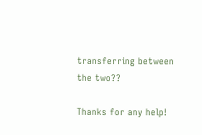transferring between the two??

Thanks for any help!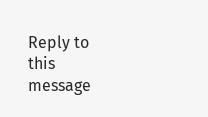Reply to this message